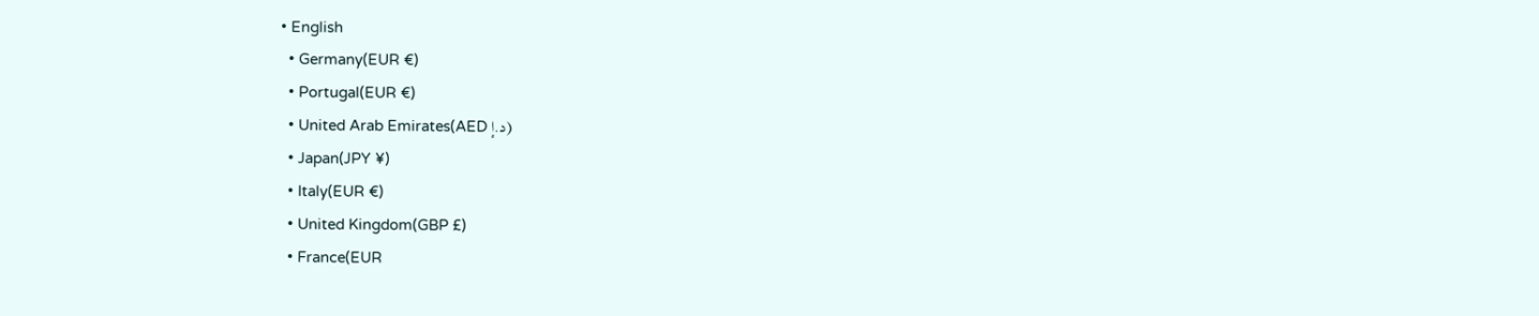• English
  • Germany(EUR €)
  • Portugal(EUR €)
  • United Arab Emirates(AED د.إ)
  • Japan(JPY ¥)
  • Italy(EUR €)
  • United Kingdom(GBP £)
  • France(EUR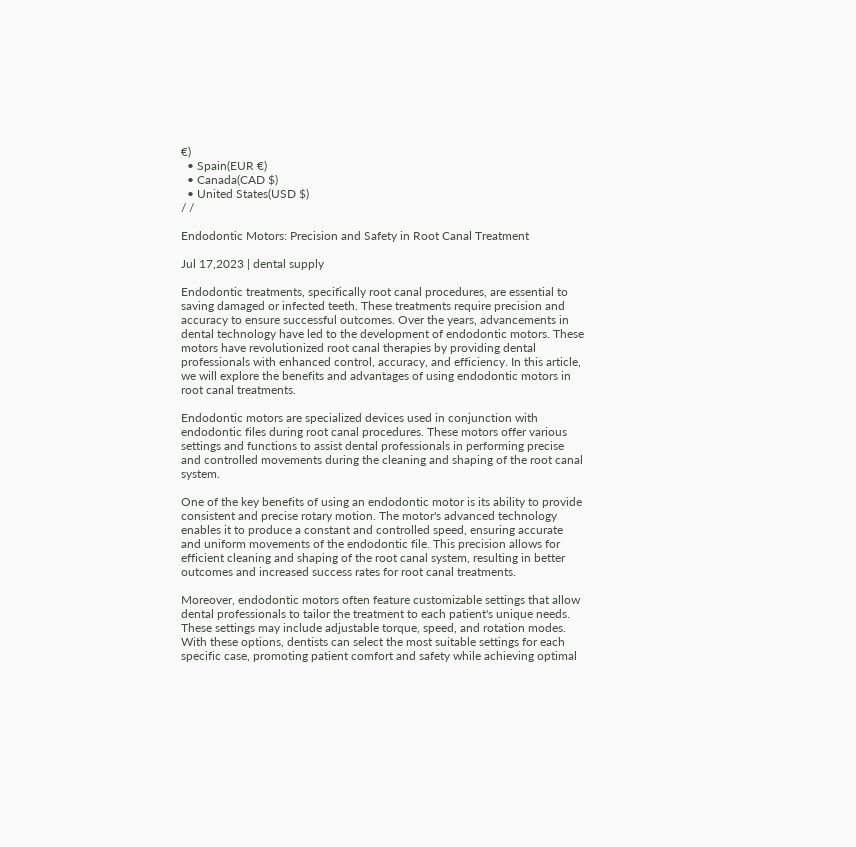€)
  • Spain(EUR €)
  • Canada(CAD $)
  • United States(USD $)
/ /

Endodontic Motors: Precision and Safety in Root Canal Treatment

Jul 17,2023 | dental supply

Endodontic treatments, specifically root canal procedures, are essential to saving damaged or infected teeth. These treatments require precision and accuracy to ensure successful outcomes. Over the years, advancements in dental technology have led to the development of endodontic motors. These motors have revolutionized root canal therapies by providing dental professionals with enhanced control, accuracy, and efficiency. In this article, we will explore the benefits and advantages of using endodontic motors in root canal treatments.

Endodontic motors are specialized devices used in conjunction with endodontic files during root canal procedures. These motors offer various settings and functions to assist dental professionals in performing precise and controlled movements during the cleaning and shaping of the root canal system.

One of the key benefits of using an endodontic motor is its ability to provide consistent and precise rotary motion. The motor's advanced technology enables it to produce a constant and controlled speed, ensuring accurate and uniform movements of the endodontic file. This precision allows for efficient cleaning and shaping of the root canal system, resulting in better outcomes and increased success rates for root canal treatments.

Moreover, endodontic motors often feature customizable settings that allow dental professionals to tailor the treatment to each patient's unique needs. These settings may include adjustable torque, speed, and rotation modes. With these options, dentists can select the most suitable settings for each specific case, promoting patient comfort and safety while achieving optimal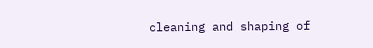cleaning and shaping of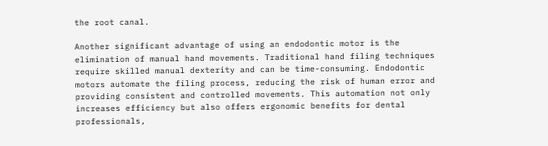the root canal.

Another significant advantage of using an endodontic motor is the elimination of manual hand movements. Traditional hand filing techniques require skilled manual dexterity and can be time-consuming. Endodontic motors automate the filing process, reducing the risk of human error and providing consistent and controlled movements. This automation not only increases efficiency but also offers ergonomic benefits for dental professionals,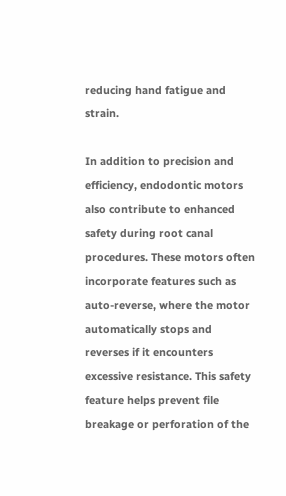reducing hand fatigue and strain.

In addition to precision and efficiency, endodontic motors also contribute to enhanced safety during root canal procedures. These motors often incorporate features such as auto-reverse, where the motor automatically stops and reverses if it encounters excessive resistance. This safety feature helps prevent file breakage or perforation of the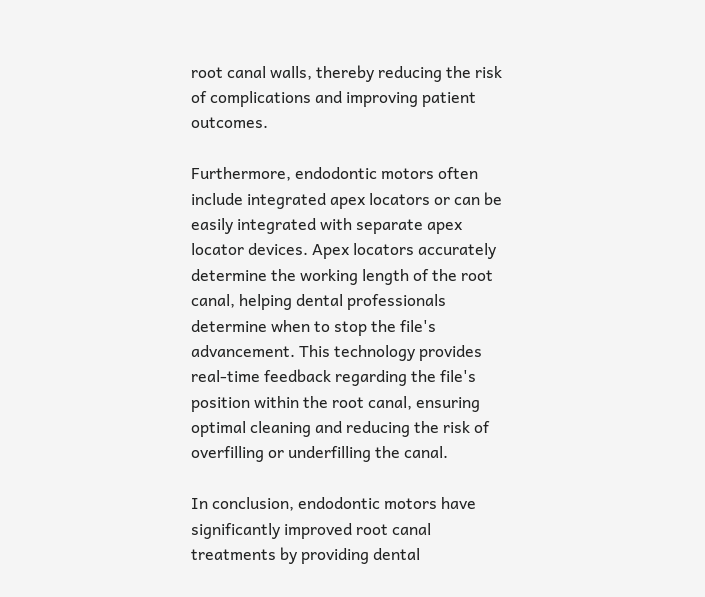root canal walls, thereby reducing the risk of complications and improving patient outcomes.

Furthermore, endodontic motors often include integrated apex locators or can be easily integrated with separate apex locator devices. Apex locators accurately determine the working length of the root canal, helping dental professionals determine when to stop the file's advancement. This technology provides real-time feedback regarding the file's position within the root canal, ensuring optimal cleaning and reducing the risk of overfilling or underfilling the canal.

In conclusion, endodontic motors have significantly improved root canal treatments by providing dental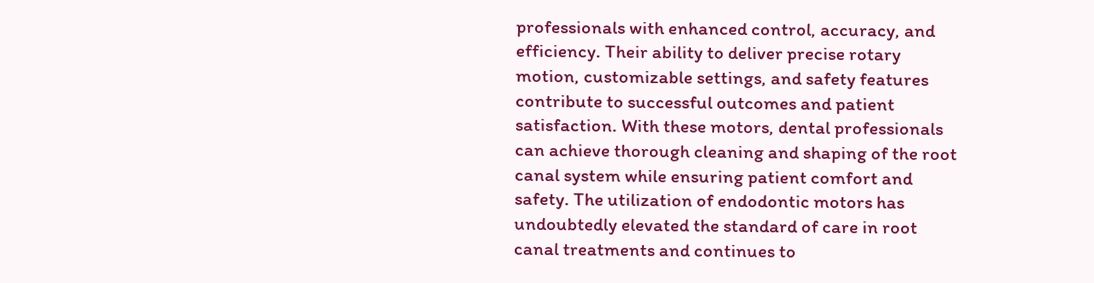professionals with enhanced control, accuracy, and efficiency. Their ability to deliver precise rotary motion, customizable settings, and safety features contribute to successful outcomes and patient satisfaction. With these motors, dental professionals can achieve thorough cleaning and shaping of the root canal system while ensuring patient comfort and safety. The utilization of endodontic motors has undoubtedly elevated the standard of care in root canal treatments and continues to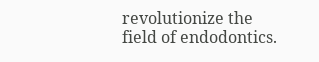revolutionize the field of endodontics.